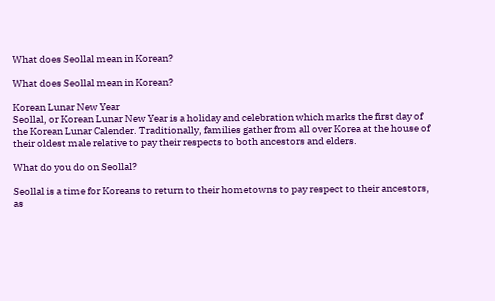What does Seollal mean in Korean?

What does Seollal mean in Korean?

Korean Lunar New Year
Seollal, or Korean Lunar New Year is a holiday and celebration which marks the first day of the Korean Lunar Calender. Traditionally, families gather from all over Korea at the house of their oldest male relative to pay their respects to both ancestors and elders.

What do you do on Seollal?

Seollal is a time for Koreans to return to their hometowns to pay respect to their ancestors, as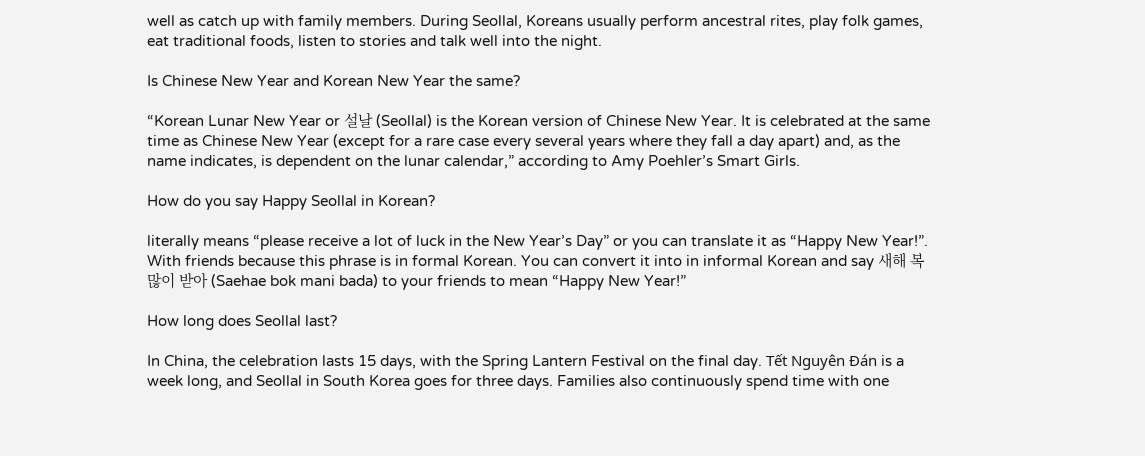well as catch up with family members. During Seollal, Koreans usually perform ancestral rites, play folk games, eat traditional foods, listen to stories and talk well into the night.

Is Chinese New Year and Korean New Year the same?

“Korean Lunar New Year or 설날 (Seollal) is the Korean version of Chinese New Year. It is celebrated at the same time as Chinese New Year (except for a rare case every several years where they fall a day apart) and, as the name indicates, is dependent on the lunar calendar,” according to Amy Poehler’s Smart Girls.

How do you say Happy Seollal in Korean?

literally means “please receive a lot of luck in the New Year’s Day” or you can translate it as “Happy New Year!”. With friends because this phrase is in formal Korean. You can convert it into in informal Korean and say 새해 복 많이 받아 (Saehae bok mani bada) to your friends to mean “Happy New Year!”

How long does Seollal last?

In China, the celebration lasts 15 days, with the Spring Lantern Festival on the final day. Tết Nguyên Đán is a week long, and Seollal in South Korea goes for three days. Families also continuously spend time with one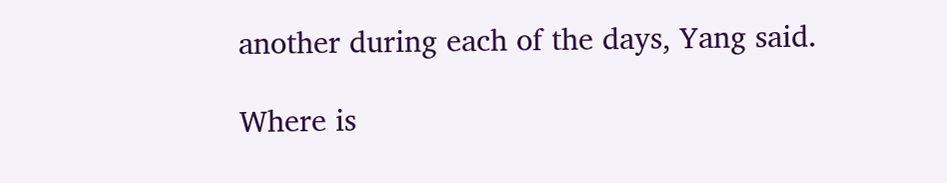another during each of the days, Yang said.

Where is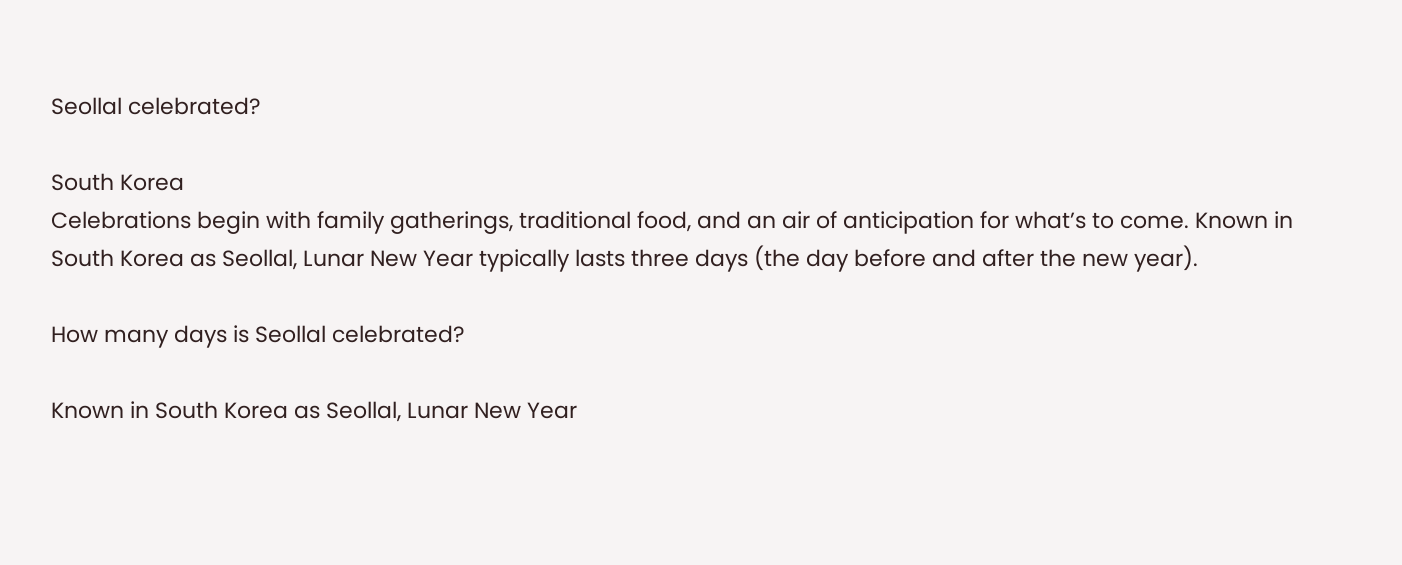Seollal celebrated?

South Korea
Celebrations begin with family gatherings, traditional food, and an air of anticipation for what’s to come. Known in South Korea as Seollal, Lunar New Year typically lasts three days (the day before and after the new year).

How many days is Seollal celebrated?

Known in South Korea as Seollal, Lunar New Year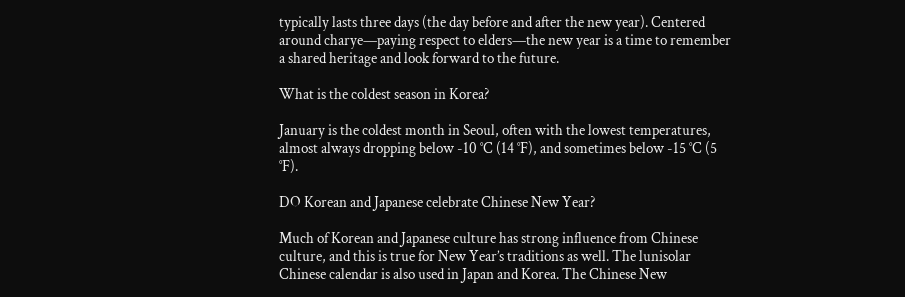typically lasts three days (the day before and after the new year). Centered around charye—paying respect to elders—the new year is a time to remember a shared heritage and look forward to the future.

What is the coldest season in Korea?

January is the coldest month in Seoul, often with the lowest temperatures, almost always dropping below -10 °C (14 °F), and sometimes below -15 °C (5 °F).

DO Korean and Japanese celebrate Chinese New Year?

Much of Korean and Japanese culture has strong influence from Chinese culture, and this is true for New Year’s traditions as well. The lunisolar Chinese calendar is also used in Japan and Korea. The Chinese New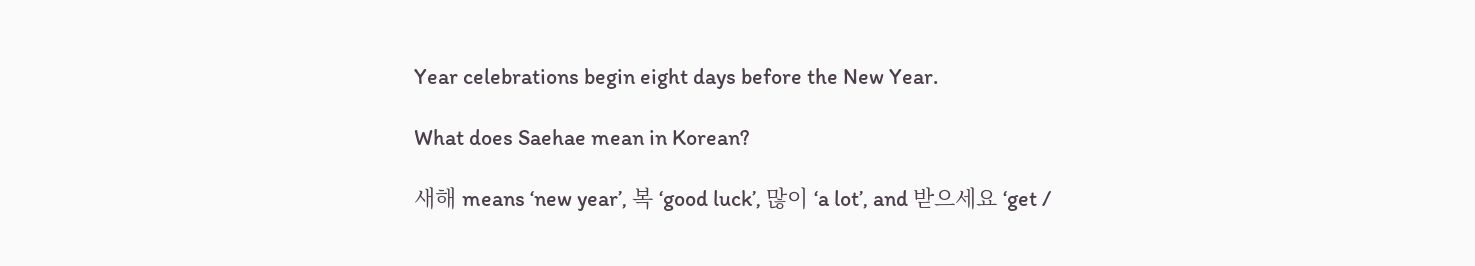Year celebrations begin eight days before the New Year.

What does Saehae mean in Korean?

새해 means ‘new year’, 복 ‘good luck’, 많이 ‘a lot’, and 받으세요 ‘get /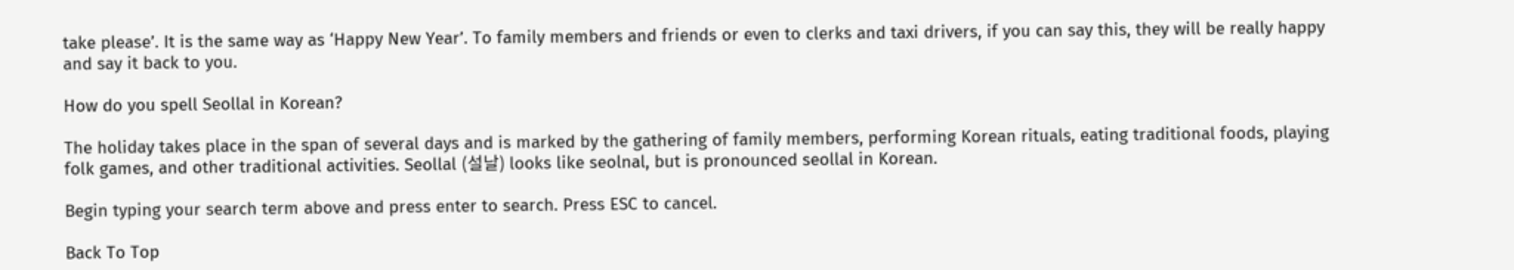take please’. It is the same way as ‘Happy New Year’. To family members and friends or even to clerks and taxi drivers, if you can say this, they will be really happy and say it back to you.

How do you spell Seollal in Korean?

The holiday takes place in the span of several days and is marked by the gathering of family members, performing Korean rituals, eating traditional foods, playing folk games, and other traditional activities. Seollal (설날) looks like seolnal, but is pronounced seollal in Korean.

Begin typing your search term above and press enter to search. Press ESC to cancel.

Back To Top